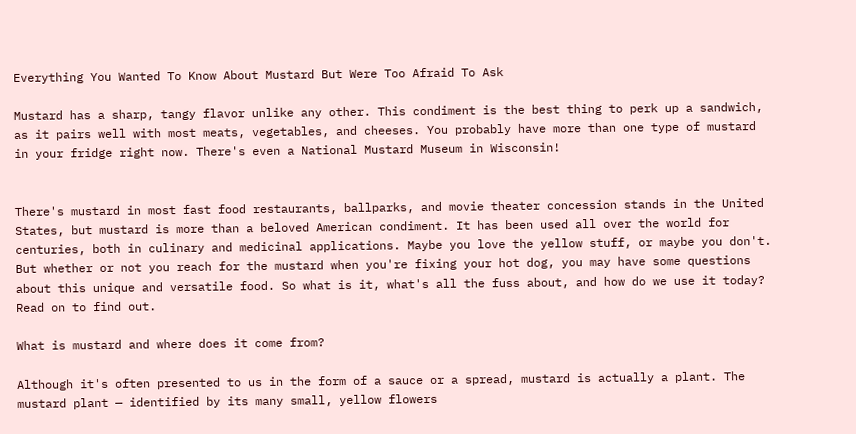Everything You Wanted To Know About Mustard But Were Too Afraid To Ask

Mustard has a sharp, tangy flavor unlike any other. This condiment is the best thing to perk up a sandwich, as it pairs well with most meats, vegetables, and cheeses. You probably have more than one type of mustard in your fridge right now. There's even a National Mustard Museum in Wisconsin!


There's mustard in most fast food restaurants, ballparks, and movie theater concession stands in the United States, but mustard is more than a beloved American condiment. It has been used all over the world for centuries, both in culinary and medicinal applications. Maybe you love the yellow stuff, or maybe you don't. But whether or not you reach for the mustard when you're fixing your hot dog, you may have some questions about this unique and versatile food. So what is it, what's all the fuss about, and how do we use it today? Read on to find out.

What is mustard and where does it come from?

Although it's often presented to us in the form of a sauce or a spread, mustard is actually a plant. The mustard plant — identified by its many small, yellow flowers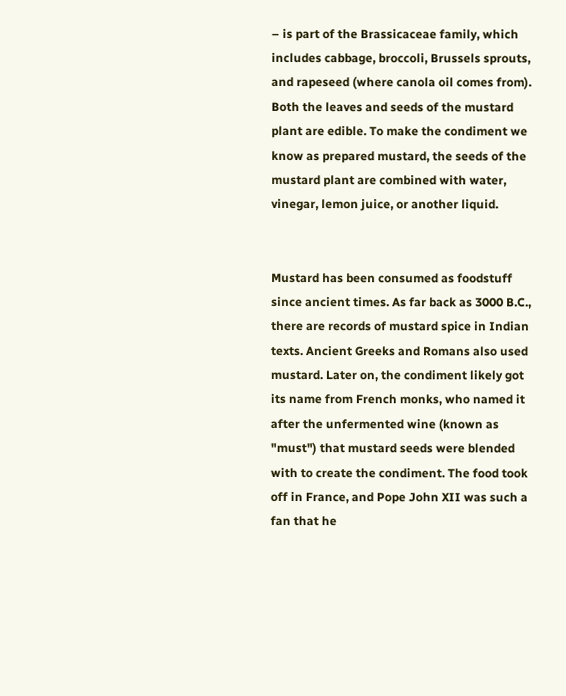– is part of the Brassicaceae family, which includes cabbage, broccoli, Brussels sprouts, and rapeseed (where canola oil comes from). Both the leaves and seeds of the mustard plant are edible. To make the condiment we know as prepared mustard, the seeds of the mustard plant are combined with water, vinegar, lemon juice, or another liquid.


Mustard has been consumed as foodstuff since ancient times. As far back as 3000 B.C., there are records of mustard spice in Indian texts. Ancient Greeks and Romans also used mustard. Later on, the condiment likely got its name from French monks, who named it after the unfermented wine (known as "must") that mustard seeds were blended with to create the condiment. The food took off in France, and Pope John XII was such a fan that he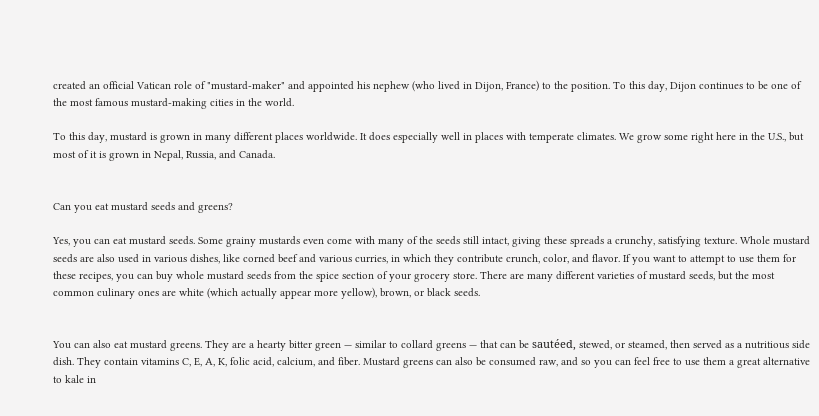created an official Vatican role of "mustard-maker" and appointed his nephew (who lived in Dijon, France) to the position. To this day, Dijon continues to be one of the most famous mustard-making cities in the world.

To this day, mustard is grown in many different places worldwide. It does especially well in places with temperate climates. We grow some right here in the U.S., but most of it is grown in Nepal, Russia, and Canada.


Can you eat mustard seeds and greens?

Yes, you can eat mustard seeds. Some grainy mustards even come with many of the seeds still intact, giving these spreads a crunchy, satisfying texture. Whole mustard seeds are also used in various dishes, like corned beef and various curries, in which they contribute crunch, color, and flavor. If you want to attempt to use them for these recipes, you can buy whole mustard seeds from the spice section of your grocery store. There are many different varieties of mustard seeds, but the most common culinary ones are white (which actually appear more yellow), brown, or black seeds.


You can also eat mustard greens. They are a hearty bitter green — similar to collard greens — that can be sautéed, stewed, or steamed, then served as a nutritious side dish. They contain vitamins C, E, A, K, folic acid, calcium, and fiber. Mustard greens can also be consumed raw, and so you can feel free to use them a great alternative to kale in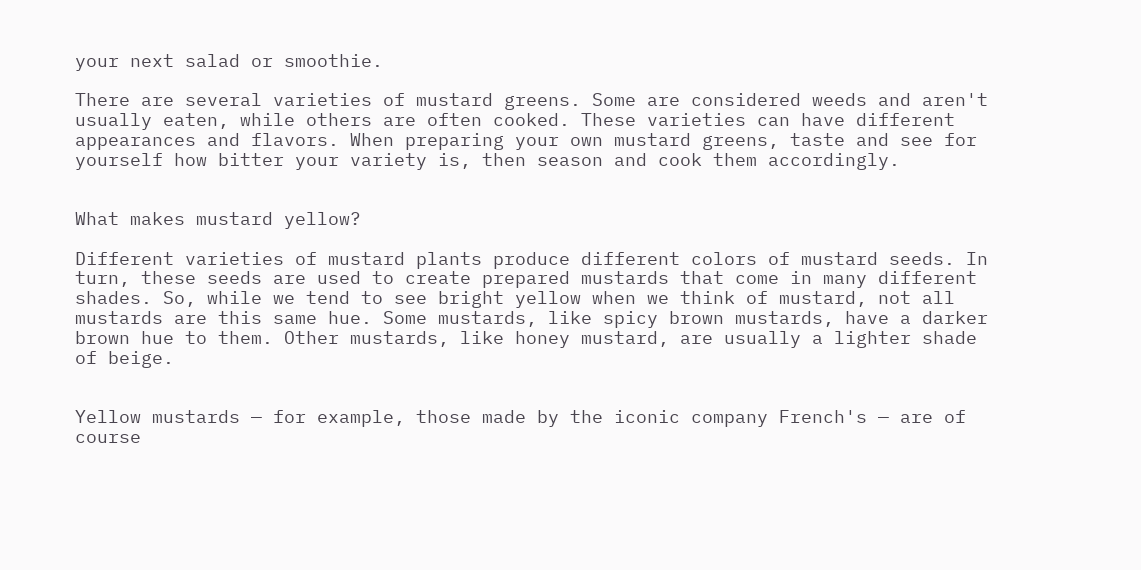your next salad or smoothie.

There are several varieties of mustard greens. Some are considered weeds and aren't usually eaten, while others are often cooked. These varieties can have different appearances and flavors. When preparing your own mustard greens, taste and see for yourself how bitter your variety is, then season and cook them accordingly.


What makes mustard yellow?

Different varieties of mustard plants produce different colors of mustard seeds. In turn, these seeds are used to create prepared mustards that come in many different shades. So, while we tend to see bright yellow when we think of mustard, not all mustards are this same hue. Some mustards, like spicy brown mustards, have a darker brown hue to them. Other mustards, like honey mustard, are usually a lighter shade of beige.


Yellow mustards — for example, those made by the iconic company French's — are of course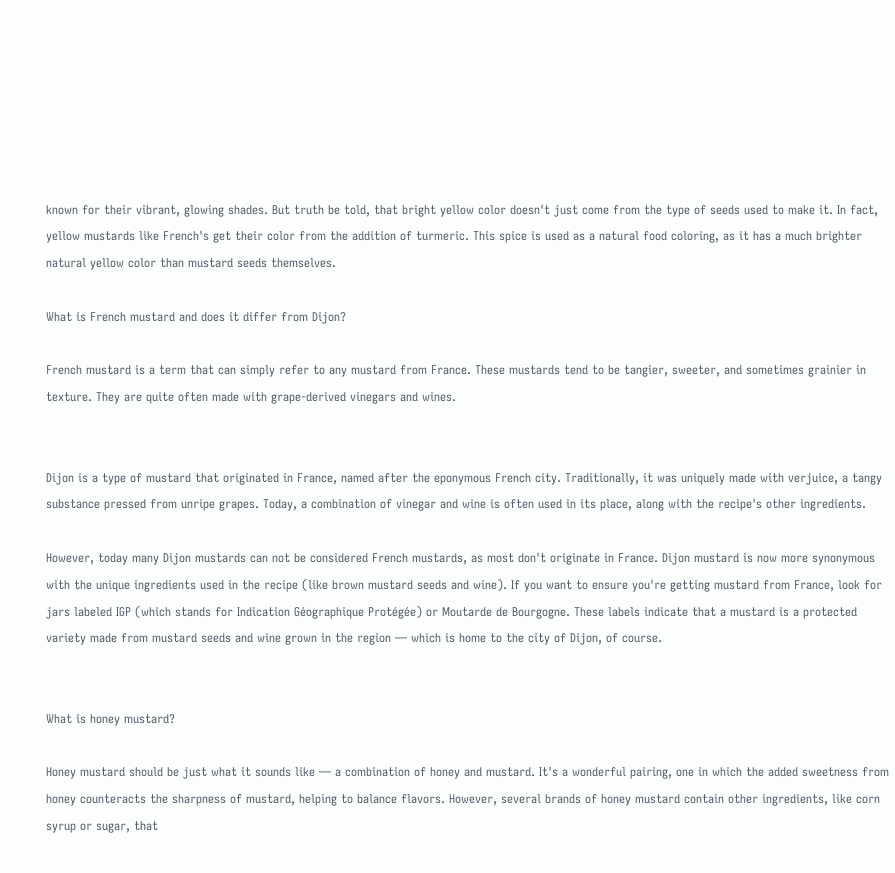known for their vibrant, glowing shades. But truth be told, that bright yellow color doesn't just come from the type of seeds used to make it. In fact, yellow mustards like French's get their color from the addition of turmeric. This spice is used as a natural food coloring, as it has a much brighter natural yellow color than mustard seeds themselves.

What is French mustard and does it differ from Dijon?

French mustard is a term that can simply refer to any mustard from France. These mustards tend to be tangier, sweeter, and sometimes grainier in texture. They are quite often made with grape-derived vinegars and wines.


Dijon is a type of mustard that originated in France, named after the eponymous French city. Traditionally, it was uniquely made with verjuice, a tangy substance pressed from unripe grapes. Today, a combination of vinegar and wine is often used in its place, along with the recipe's other ingredients.

However, today many Dijon mustards can not be considered French mustards, as most don't originate in France. Dijon mustard is now more synonymous with the unique ingredients used in the recipe (like brown mustard seeds and wine). If you want to ensure you're getting mustard from France, look for jars labeled IGP (which stands for Indication Géographique Protégée) or Moutarde de Bourgogne. These labels indicate that a mustard is a protected variety made from mustard seeds and wine grown in the region — which is home to the city of Dijon, of course.


What is honey mustard?

Honey mustard should be just what it sounds like — a combination of honey and mustard. It's a wonderful pairing, one in which the added sweetness from honey counteracts the sharpness of mustard, helping to balance flavors. However, several brands of honey mustard contain other ingredients, like corn syrup or sugar, that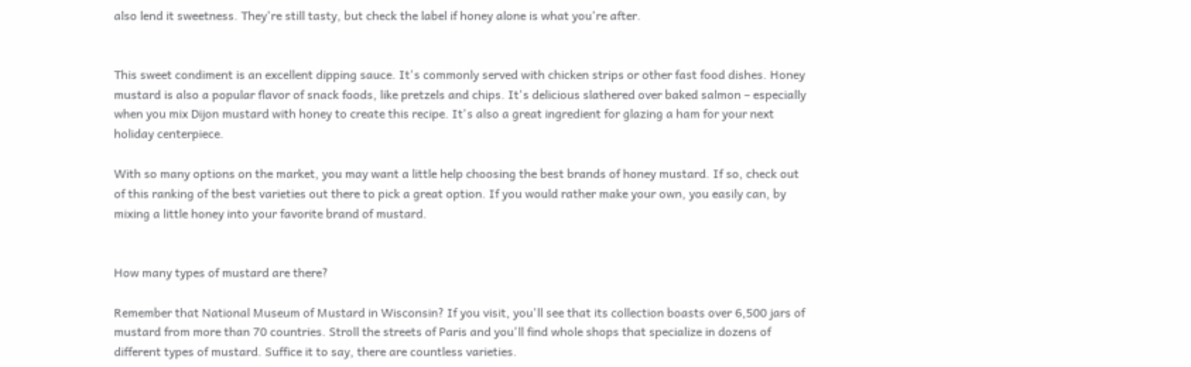also lend it sweetness. They're still tasty, but check the label if honey alone is what you're after.


This sweet condiment is an excellent dipping sauce. It's commonly served with chicken strips or other fast food dishes. Honey mustard is also a popular flavor of snack foods, like pretzels and chips. It's delicious slathered over baked salmon – especially when you mix Dijon mustard with honey to create this recipe. It's also a great ingredient for glazing a ham for your next holiday centerpiece.

With so many options on the market, you may want a little help choosing the best brands of honey mustard. If so, check out of this ranking of the best varieties out there to pick a great option. If you would rather make your own, you easily can, by mixing a little honey into your favorite brand of mustard.


How many types of mustard are there?

Remember that National Museum of Mustard in Wisconsin? If you visit, you'll see that its collection boasts over 6,500 jars of mustard from more than 70 countries. Stroll the streets of Paris and you'll find whole shops that specialize in dozens of different types of mustard. Suffice it to say, there are countless varieties.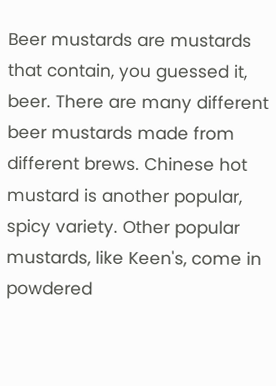Beer mustards are mustards that contain, you guessed it, beer. There are many different beer mustards made from different brews. Chinese hot mustard is another popular, spicy variety. Other popular mustards, like Keen's, come in powdered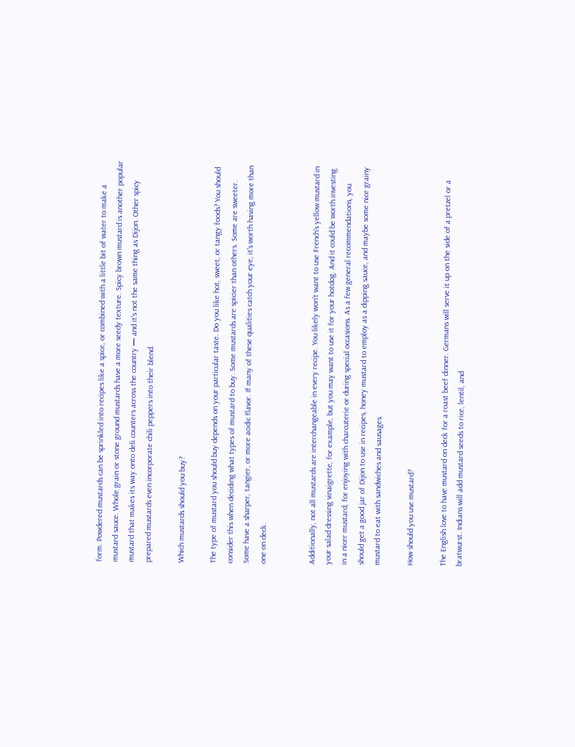form. Powdered mustards can be sprinkled into recipes like a spice, or combined with a little bit of water to make a mustard sauce. Whole grain or stone ground mustards have a more seedy texture. Spicy brown mustard is another popular mustard that makes its way onto deli counters across the country — and it's not the same thing as Dijon. Other spicy prepared mustards even incorporate chili peppers into their blend.

Which mustards should you buy?

The type of mustard you should buy depends on your particular taste. Do you like hot, sweet, or tangy foods? You should consider this when deciding what types of mustard to buy. Some mustards are spicier than others. Some are sweeter. Some have a sharper, tangier, or more acidic flavor. If many of these qualities catch your eye, it's worth having more than one on deck.


Additionally, not all mustards are interchangeable in every recipe. You likely won't want to use French's yellow mustard in your salad dressing vinaigrette, for example, but you may want to use it for your hotdog. And it could be worth investing in a nicer mustard, for enjoying with charcuterie or during special occasions. As a few general recommendations, you should get a good jar of Dijon to use in recipes, honey mustard to employ as a dipping sauce, and maybe some nice grainy mustard to eat with sandwiches and sausages.

How should you use mustard?

The English love to have mustard on deck for a roast beef dinner. Germans will serve it up on the side of a pretzel or a bratwurst. Indians will add mustard seeds to rice, lentil, and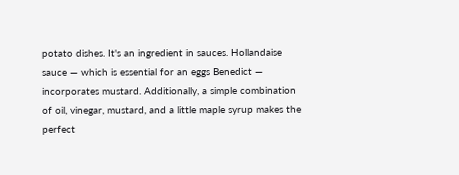potato dishes. It's an ingredient in sauces. Hollandaise sauce — which is essential for an eggs Benedict — incorporates mustard. Additionally, a simple combination of oil, vinegar, mustard, and a little maple syrup makes the perfect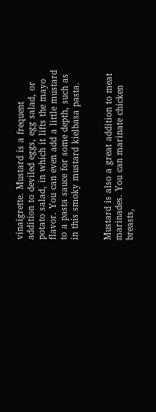vinaigrette. Mustard is a frequent addition to deviled eggs, egg salad, or potato salad, in which it lifts the mayo flavor. You can even add a little mustard to a pasta sauce for some depth, such as in this smoky mustard kielbasa pasta.


Mustard is also a great addition to meat marinades. You can marinate chicken breasts,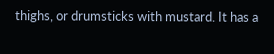thighs, or drumsticks with mustard. It has a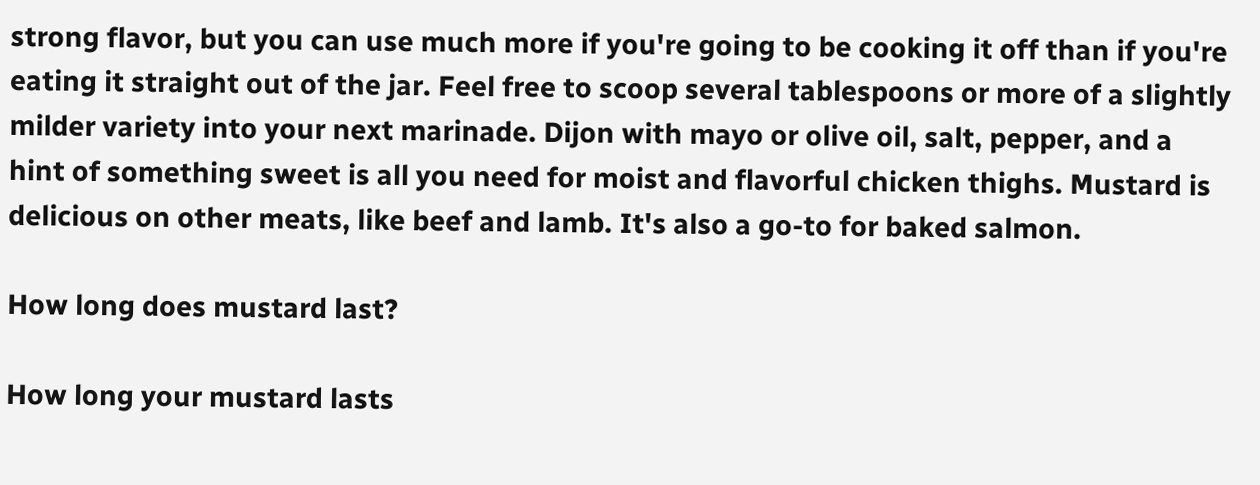strong flavor, but you can use much more if you're going to be cooking it off than if you're eating it straight out of the jar. Feel free to scoop several tablespoons or more of a slightly milder variety into your next marinade. Dijon with mayo or olive oil, salt, pepper, and a hint of something sweet is all you need for moist and flavorful chicken thighs. Mustard is delicious on other meats, like beef and lamb. It's also a go-to for baked salmon.

How long does mustard last?

How long your mustard lasts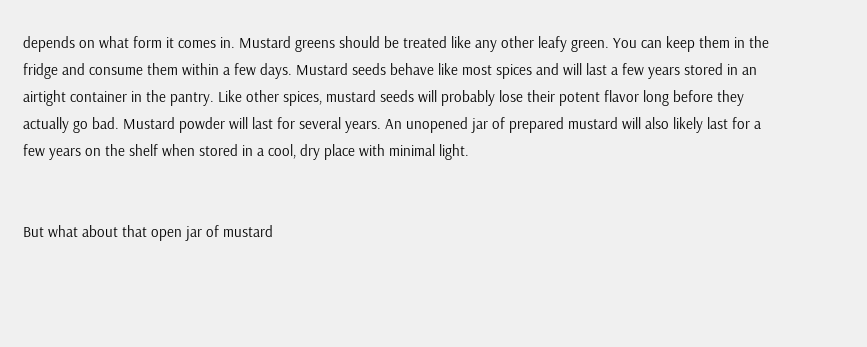depends on what form it comes in. Mustard greens should be treated like any other leafy green. You can keep them in the fridge and consume them within a few days. Mustard seeds behave like most spices and will last a few years stored in an airtight container in the pantry. Like other spices, mustard seeds will probably lose their potent flavor long before they actually go bad. Mustard powder will last for several years. An unopened jar of prepared mustard will also likely last for a few years on the shelf when stored in a cool, dry place with minimal light.


But what about that open jar of mustard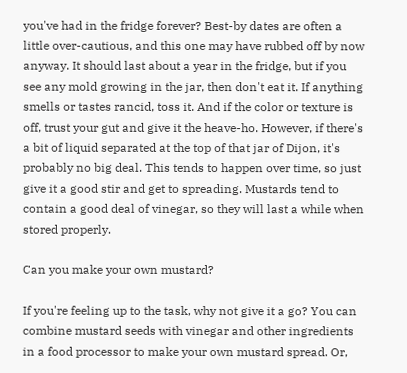you've had in the fridge forever? Best-by dates are often a little over-cautious, and this one may have rubbed off by now anyway. It should last about a year in the fridge, but if you see any mold growing in the jar, then don't eat it. If anything smells or tastes rancid, toss it. And if the color or texture is off, trust your gut and give it the heave-ho. However, if there's a bit of liquid separated at the top of that jar of Dijon, it's probably no big deal. This tends to happen over time, so just give it a good stir and get to spreading. Mustards tend to contain a good deal of vinegar, so they will last a while when stored properly.

Can you make your own mustard?

If you're feeling up to the task, why not give it a go? You can combine mustard seeds with vinegar and other ingredients in a food processor to make your own mustard spread. Or,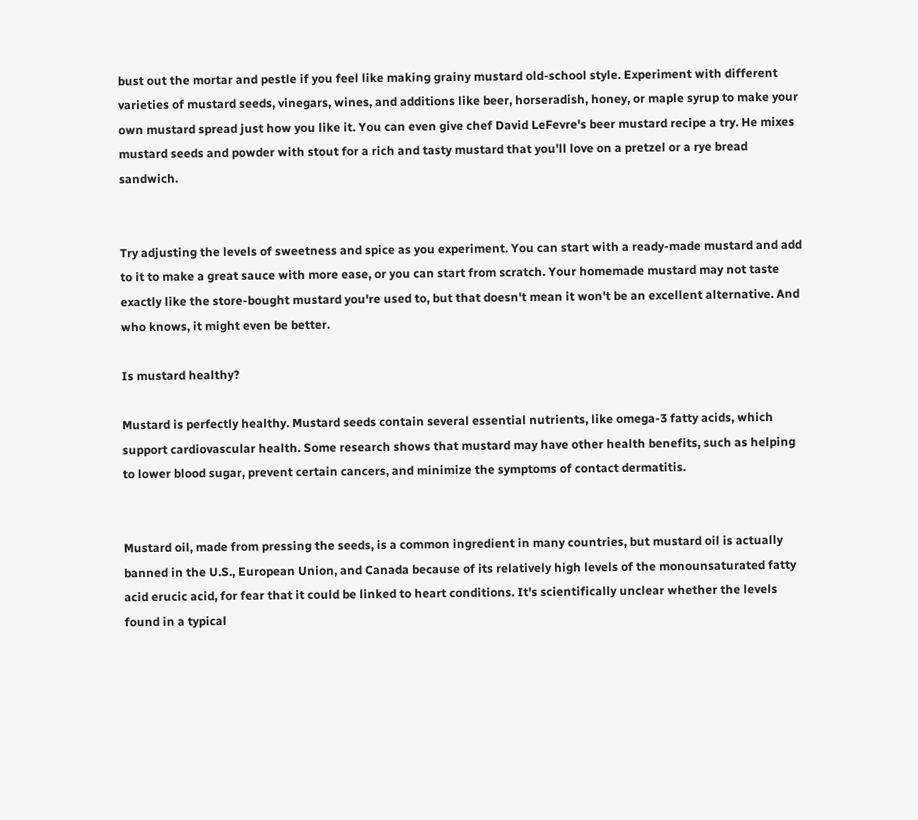bust out the mortar and pestle if you feel like making grainy mustard old-school style. Experiment with different varieties of mustard seeds, vinegars, wines, and additions like beer, horseradish, honey, or maple syrup to make your own mustard spread just how you like it. You can even give chef David LeFevre's beer mustard recipe a try. He mixes mustard seeds and powder with stout for a rich and tasty mustard that you'll love on a pretzel or a rye bread sandwich.


Try adjusting the levels of sweetness and spice as you experiment. You can start with a ready-made mustard and add to it to make a great sauce with more ease, or you can start from scratch. Your homemade mustard may not taste exactly like the store-bought mustard you're used to, but that doesn't mean it won't be an excellent alternative. And who knows, it might even be better.

Is mustard healthy?

Mustard is perfectly healthy. Mustard seeds contain several essential nutrients, like omega-3 fatty acids, which support cardiovascular health. Some research shows that mustard may have other health benefits, such as helping to lower blood sugar, prevent certain cancers, and minimize the symptoms of contact dermatitis.


Mustard oil, made from pressing the seeds, is a common ingredient in many countries, but mustard oil is actually banned in the U.S., European Union, and Canada because of its relatively high levels of the monounsaturated fatty acid erucic acid, for fear that it could be linked to heart conditions. It's scientifically unclear whether the levels found in a typical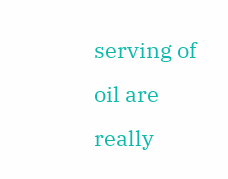serving of oil are really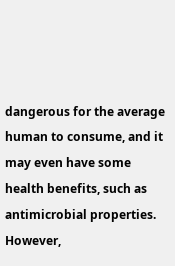dangerous for the average human to consume, and it may even have some health benefits, such as antimicrobial properties. However,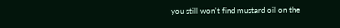you still won't find mustard oil on the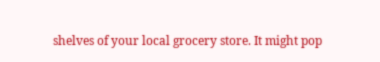shelves of your local grocery store. It might pop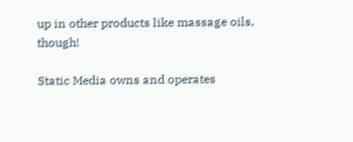up in other products like massage oils, though!

Static Media owns and operates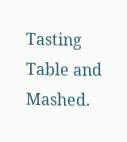Tasting Table and Mashed.